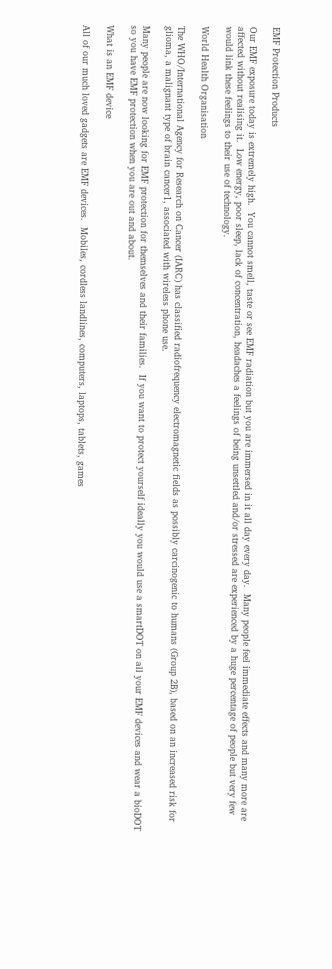EMF Protection Products

Our EMF exposure today is extremely high.  You cannot smell, taste or see EMF radiation but you are immersed in it all day every day.  Many people feel immediate effects and many more are affected without realising it.  Low energy, poor sleep, lack of concentration, headaches a feelings of being unsettled and/or stressed are experienced by a huge percentage of people but very few would link these feelings to their use of technology.

World Health Organisation

The WHO/International Agency for Research on Cancer (IARC) has classified radiofrequency electromagnetic fields as possibly carcinogenic to humans (Group 2B), based on an increased risk for glioma, a malignant type of brain cancer1, associated with wireless phone use.

Many people are now looking for EMF protection for themselves and their families.  If you want to protect yourself ideally you would use a smartDOT on all your EMF devices and wear a bioDOT so you have EMF protection when you are out and about.

What is an EMF device

All of our much loved gadgets are EMF devices.  Mobiles, cordless landlines, computers, laptops, tablets, games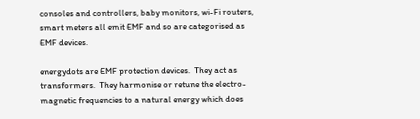consoles and controllers, baby monitors, wi-Fi routers, smart meters all emit EMF and so are categorised as EMF devices.

energydots are EMF protection devices.  They act as transformers.  They harmonise or retune the electro-magnetic frequencies to a natural energy which does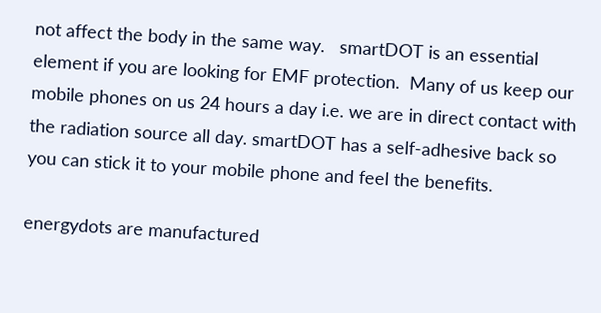not affect the body in the same way.   smartDOT is an essential element if you are looking for EMF protection.  Many of us keep our mobile phones on us 24 hours a day i.e. we are in direct contact with the radiation source all day. smartDOT has a self-adhesive back so you can stick it to your mobile phone and feel the benefits.

energydots are manufactured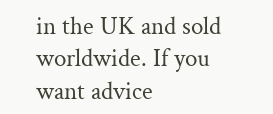in the UK and sold worldwide. If you want advice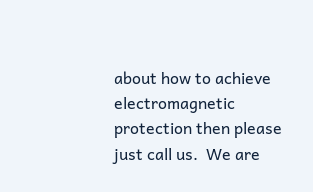about how to achieve electromagnetic protection then please just call us.  We are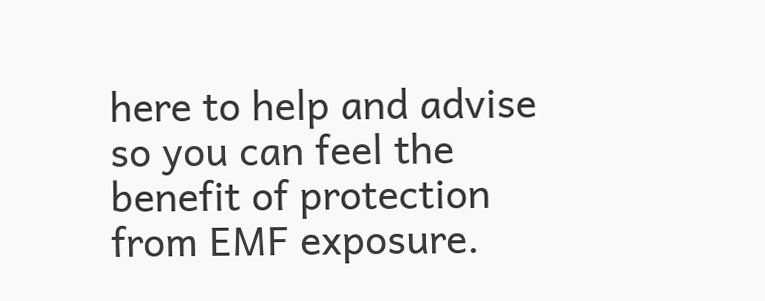here to help and advise so you can feel the benefit of protection from EMF exposure.